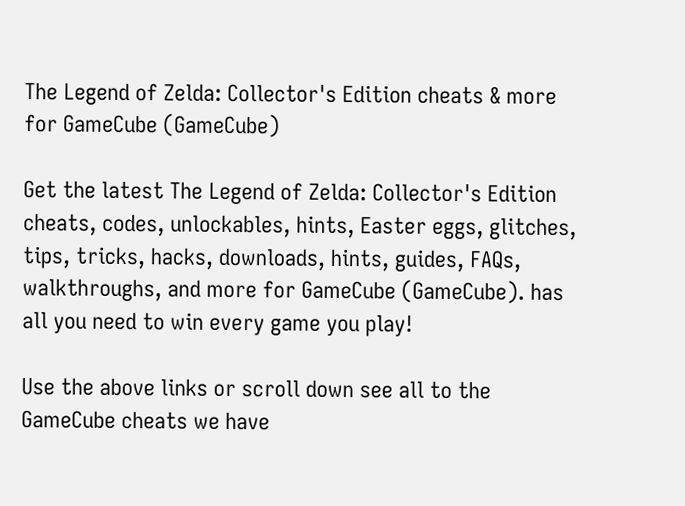The Legend of Zelda: Collector's Edition cheats & more for GameCube (GameCube)

Get the latest The Legend of Zelda: Collector's Edition cheats, codes, unlockables, hints, Easter eggs, glitches, tips, tricks, hacks, downloads, hints, guides, FAQs, walkthroughs, and more for GameCube (GameCube). has all you need to win every game you play!

Use the above links or scroll down see all to the GameCube cheats we have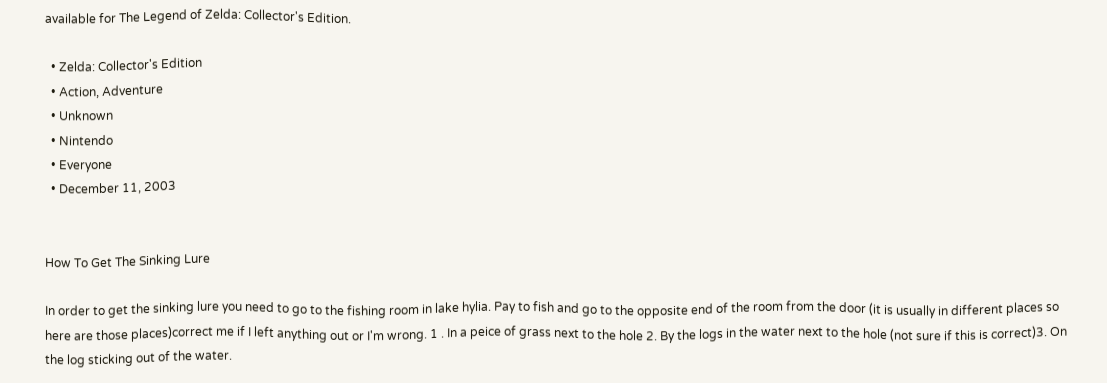available for The Legend of Zelda: Collector's Edition.

  • Zelda: Collector's Edition
  • Action, Adventure
  • Unknown
  • Nintendo
  • Everyone
  • December 11, 2003


How To Get The Sinking Lure

In order to get the sinking lure you need to go to the fishing room in lake hylia. Pay to fish and go to the opposite end of the room from the door (it is usually in different places so here are those places)correct me if I left anything out or I'm wrong. 1 . In a peice of grass next to the hole 2. By the logs in the water next to the hole (not sure if this is correct)3. On the log sticking out of the water.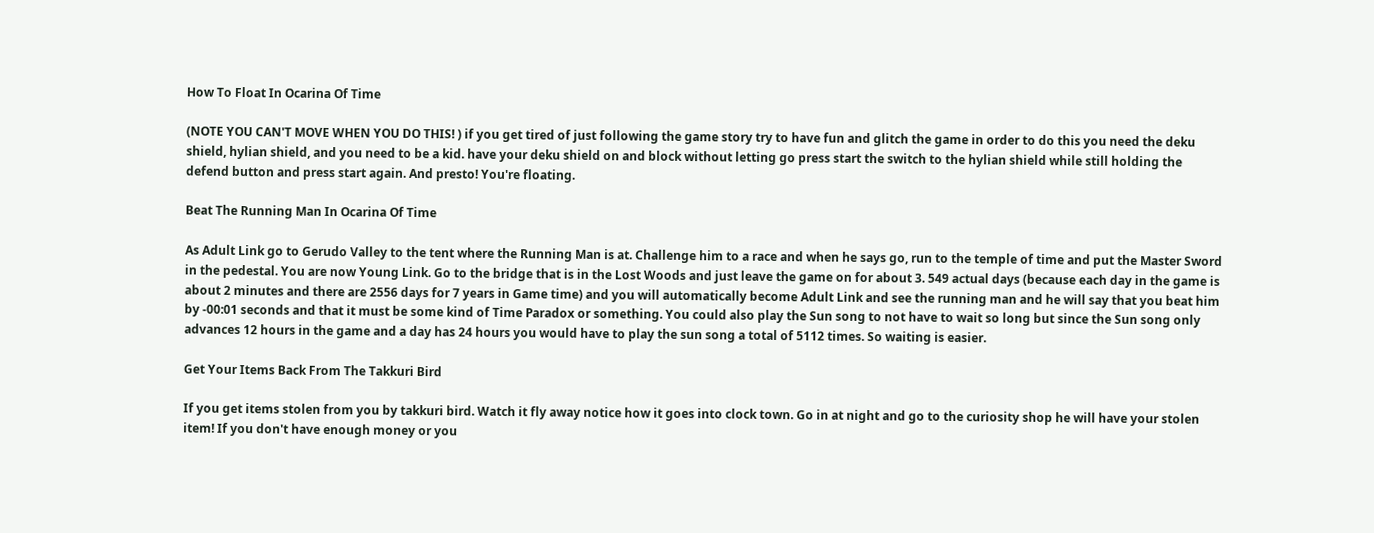How To Float In Ocarina Of Time

(NOTE YOU CAN'T MOVE WHEN YOU DO THIS! ) if you get tired of just following the game story try to have fun and glitch the game in order to do this you need the deku shield, hylian shield, and you need to be a kid. have your deku shield on and block without letting go press start the switch to the hylian shield while still holding the defend button and press start again. And presto! You're floating.

Beat The Running Man In Ocarina Of Time

As Adult Link go to Gerudo Valley to the tent where the Running Man is at. Challenge him to a race and when he says go, run to the temple of time and put the Master Sword in the pedestal. You are now Young Link. Go to the bridge that is in the Lost Woods and just leave the game on for about 3. 549 actual days (because each day in the game is about 2 minutes and there are 2556 days for 7 years in Game time) and you will automatically become Adult Link and see the running man and he will say that you beat him by -00:01 seconds and that it must be some kind of Time Paradox or something. You could also play the Sun song to not have to wait so long but since the Sun song only advances 12 hours in the game and a day has 24 hours you would have to play the sun song a total of 5112 times. So waiting is easier.

Get Your Items Back From The Takkuri Bird

If you get items stolen from you by takkuri bird. Watch it fly away notice how it goes into clock town. Go in at night and go to the curiosity shop he will have your stolen item! If you don't have enough money or you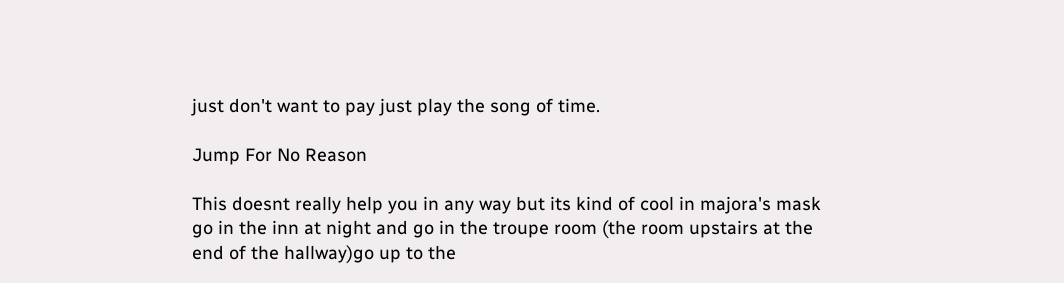just don't want to pay just play the song of time.

Jump For No Reason

This doesnt really help you in any way but its kind of cool in majora's mask go in the inn at night and go in the troupe room (the room upstairs at the end of the hallway)go up to the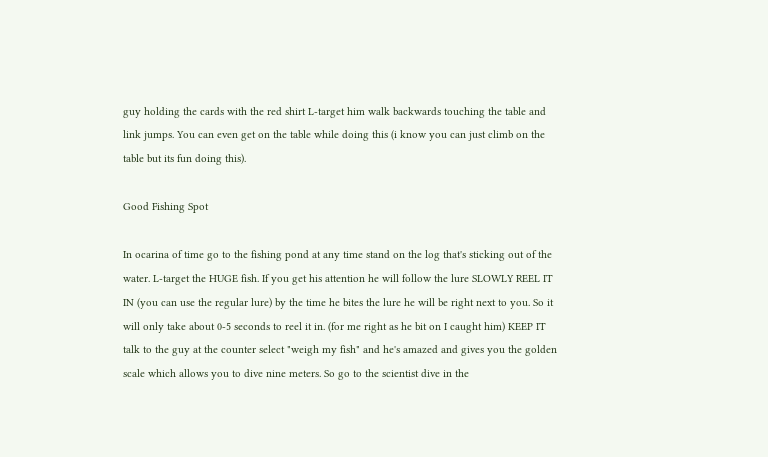guy holding the cards with the red shirt L-target him walk backwards touching the table and link jumps. You can even get on the table while doing this (i know you can just climb on the table but its fun doing this).

Good Fishing Spot

In ocarina of time go to the fishing pond at any time stand on the log that's sticking out of the water. L-target the HUGE fish. If you get his attention he will follow the lure SLOWLY REEL IT IN (you can use the regular lure) by the time he bites the lure he will be right next to you. So it will only take about 0-5 seconds to reel it in. (for me right as he bit on I caught him) KEEP IT talk to the guy at the counter select "weigh my fish" and he's amazed and gives you the golden scale which allows you to dive nine meters. So go to the scientist dive in the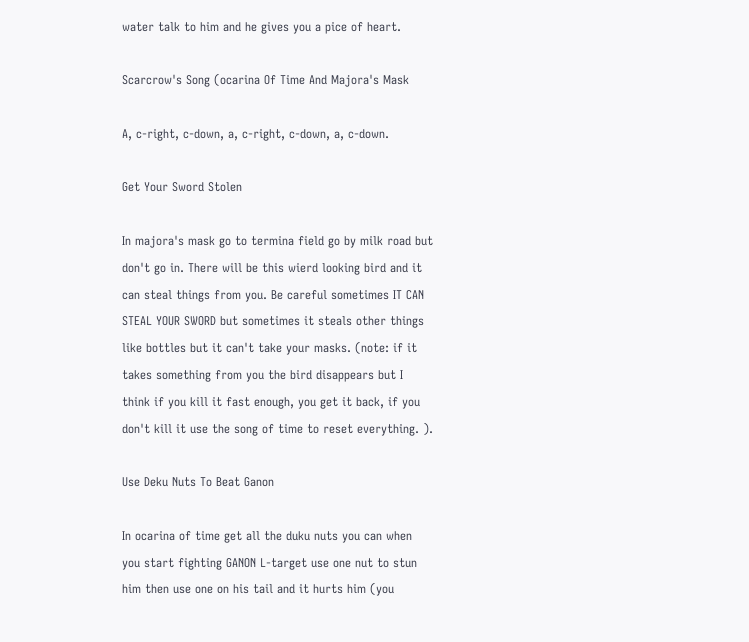water talk to him and he gives you a pice of heart.

Scarcrow's Song (ocarina Of Time And Majora's Mask

A, c-right, c-down, a, c-right, c-down, a, c-down.

Get Your Sword Stolen

In majora's mask go to termina field go by milk road but don't go in. There will be this wierd looking bird and it can steal things from you. Be careful sometimes IT CAN STEAL YOUR SWORD but sometimes it steals other things like bottles but it can't take your masks. (note: if it takes something from you the bird disappears but I think if you kill it fast enough, you get it back, if you don't kill it use the song of time to reset everything. ).

Use Deku Nuts To Beat Ganon

In ocarina of time get all the duku nuts you can when you start fighting GANON L-target use one nut to stun him then use one on his tail and it hurts him (you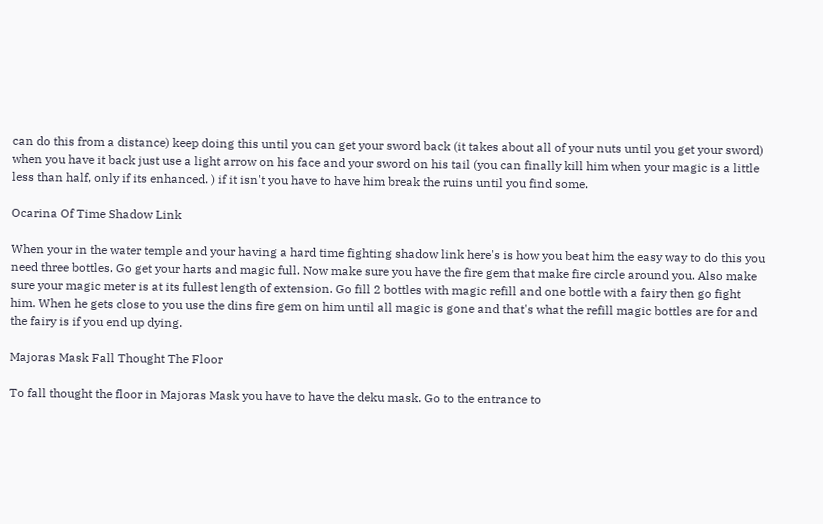can do this from a distance) keep doing this until you can get your sword back (it takes about all of your nuts until you get your sword) when you have it back just use a light arrow on his face and your sword on his tail (you can finally kill him when your magic is a little less than half, only if its enhanced. ) if it isn't you have to have him break the ruins until you find some.

Ocarina Of Time Shadow Link

When your in the water temple and your having a hard time fighting shadow link here's is how you beat him the easy way to do this you need three bottles. Go get your harts and magic full. Now make sure you have the fire gem that make fire circle around you. Also make sure your magic meter is at its fullest length of extension. Go fill 2 bottles with magic refill and one bottle with a fairy then go fight him. When he gets close to you use the dins fire gem on him until all magic is gone and that's what the refill magic bottles are for and the fairy is if you end up dying.

Majoras Mask Fall Thought The Floor

To fall thought the floor in Majoras Mask you have to have the deku mask. Go to the entrance to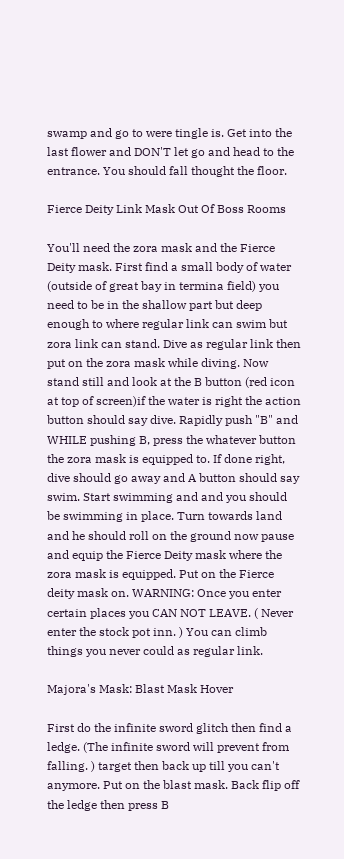swamp and go to were tingle is. Get into the last flower and DON'T let go and head to the entrance. You should fall thought the floor.

Fierce Deity Link Mask Out Of Boss Rooms

You'll need the zora mask and the Fierce Deity mask. First find a small body of water (outside of great bay in termina field) you need to be in the shallow part but deep enough to where regular link can swim but zora link can stand. Dive as regular link then put on the zora mask while diving. Now stand still and look at the B button (red icon at top of screen)if the water is right the action button should say dive. Rapidly push "B" and WHILE pushing B, press the whatever button the zora mask is equipped to. If done right, dive should go away and A button should say swim. Start swimming and and you should be swimming in place. Turn towards land and he should roll on the ground now pause and equip the Fierce Deity mask where the zora mask is equipped. Put on the Fierce deity mask on. WARNING: Once you enter certain places you CAN NOT LEAVE. ( Never enter the stock pot inn. ) You can climb things you never could as regular link.

Majora's Mask: Blast Mask Hover

First do the infinite sword glitch then find a ledge. (The infinite sword will prevent from falling. ) target then back up till you can't anymore. Put on the blast mask. Back flip off the ledge then press B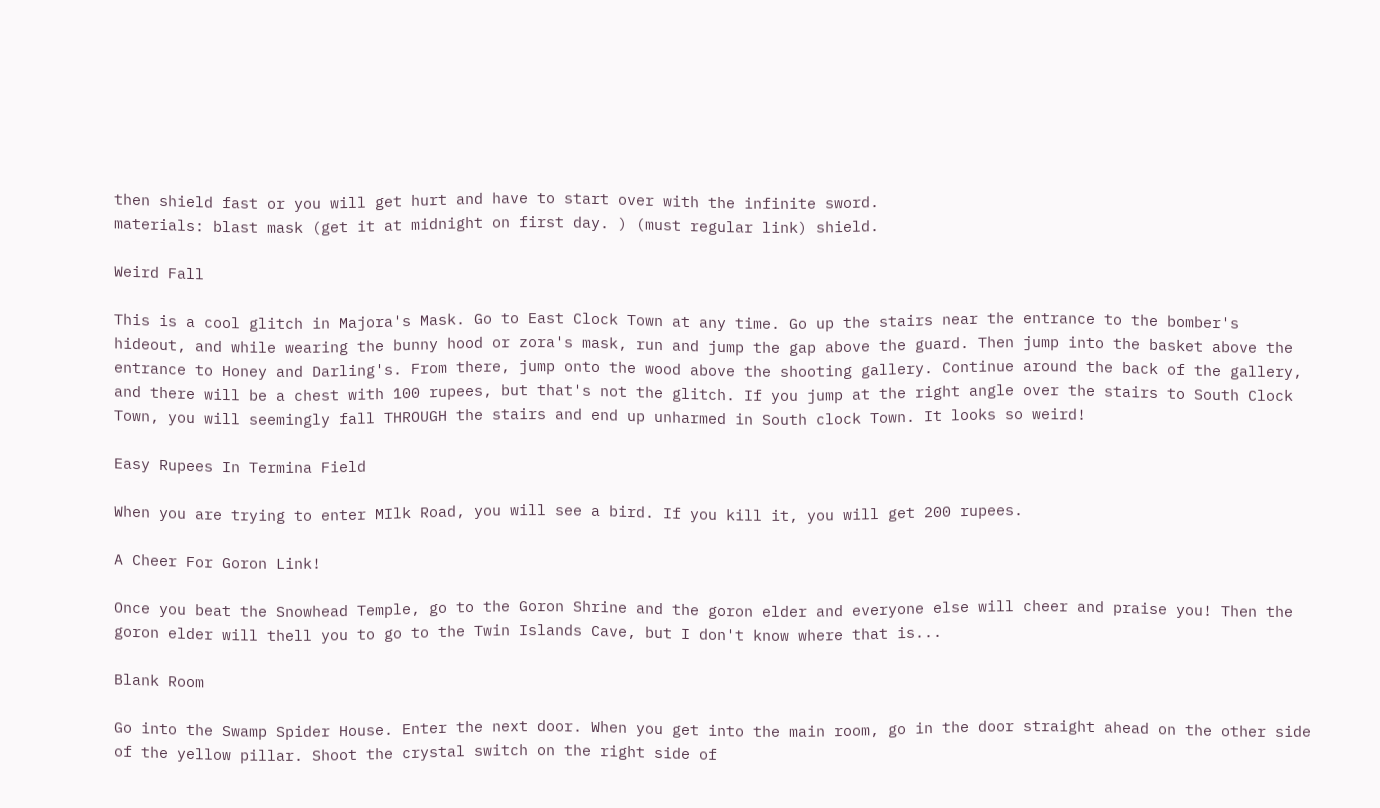then shield fast or you will get hurt and have to start over with the infinite sword.
materials: blast mask (get it at midnight on first day. ) (must regular link) shield.

Weird Fall

This is a cool glitch in Majora's Mask. Go to East Clock Town at any time. Go up the stairs near the entrance to the bomber's hideout, and while wearing the bunny hood or zora's mask, run and jump the gap above the guard. Then jump into the basket above the entrance to Honey and Darling's. From there, jump onto the wood above the shooting gallery. Continue around the back of the gallery, and there will be a chest with 100 rupees, but that's not the glitch. If you jump at the right angle over the stairs to South Clock Town, you will seemingly fall THROUGH the stairs and end up unharmed in South clock Town. It looks so weird!

Easy Rupees In Termina Field

When you are trying to enter MIlk Road, you will see a bird. If you kill it, you will get 200 rupees.

A Cheer For Goron Link!

Once you beat the Snowhead Temple, go to the Goron Shrine and the goron elder and everyone else will cheer and praise you! Then the goron elder will thell you to go to the Twin Islands Cave, but I don't know where that is...

Blank Room

Go into the Swamp Spider House. Enter the next door. When you get into the main room, go in the door straight ahead on the other side of the yellow pillar. Shoot the crystal switch on the right side of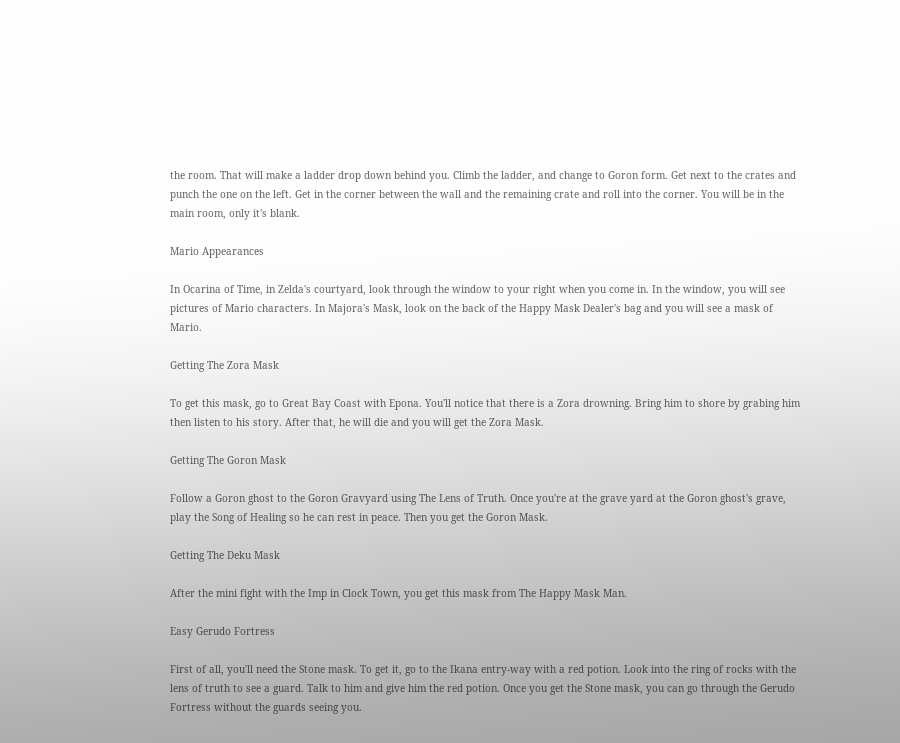the room. That will make a ladder drop down behind you. Climb the ladder, and change to Goron form. Get next to the crates and punch the one on the left. Get in the corner between the wall and the remaining crate and roll into the corner. You will be in the main room, only it's blank.

Mario Appearances

In Ocarina of Time, in Zelda's courtyard, look through the window to your right when you come in. In the window, you will see pictures of Mario characters. In Majora's Mask, look on the back of the Happy Mask Dealer's bag and you will see a mask of Mario.

Getting The Zora Mask

To get this mask, go to Great Bay Coast with Epona. You'll notice that there is a Zora drowning. Bring him to shore by grabing him then listen to his story. After that, he will die and you will get the Zora Mask.

Getting The Goron Mask

Follow a Goron ghost to the Goron Gravyard using The Lens of Truth. Once you're at the grave yard at the Goron ghost's grave, play the Song of Healing so he can rest in peace. Then you get the Goron Mask.

Getting The Deku Mask

After the mini fight with the Imp in Clock Town, you get this mask from The Happy Mask Man.

Easy Gerudo Fortress

First of all, you'll need the Stone mask. To get it, go to the Ikana entry-way with a red potion. Look into the ring of rocks with the lens of truth to see a guard. Talk to him and give him the red potion. Once you get the Stone mask, you can go through the Gerudo Fortress without the guards seeing you.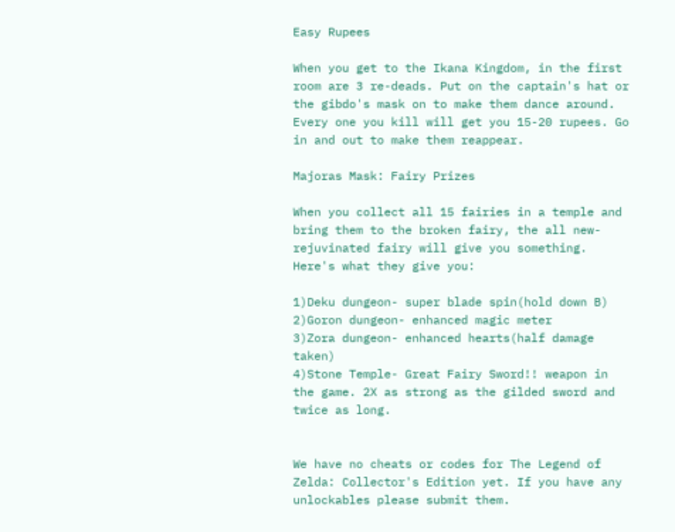Easy Rupees

When you get to the Ikana Kingdom, in the first room are 3 re-deads. Put on the captain's hat or the gibdo's mask on to make them dance around. Every one you kill will get you 15-20 rupees. Go in and out to make them reappear.

Majoras Mask: Fairy Prizes

When you collect all 15 fairies in a temple and bring them to the broken fairy, the all new-rejuvinated fairy will give you something. Here's what they give you:

1)Deku dungeon- super blade spin(hold down B)
2)Goron dungeon- enhanced magic meter
3)Zora dungeon- enhanced hearts(half damage taken)
4)Stone Temple- Great Fairy Sword!! weapon in the game. 2X as strong as the gilded sword and twice as long.


We have no cheats or codes for The Legend of Zelda: Collector's Edition yet. If you have any unlockables please submit them.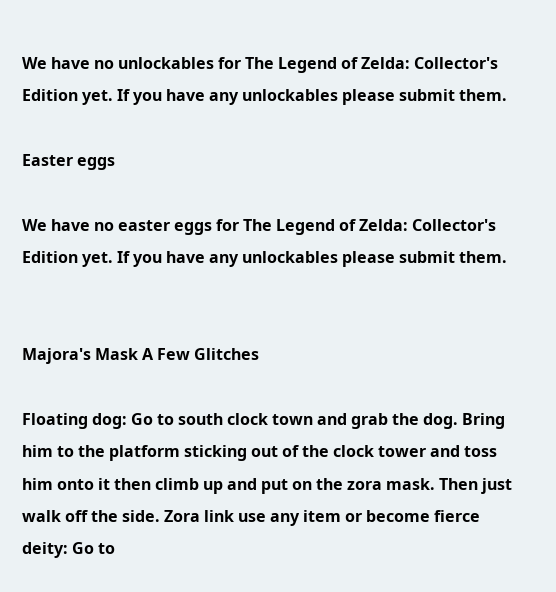We have no unlockables for The Legend of Zelda: Collector's Edition yet. If you have any unlockables please submit them.

Easter eggs

We have no easter eggs for The Legend of Zelda: Collector's Edition yet. If you have any unlockables please submit them.


Majora's Mask A Few Glitches

Floating dog: Go to south clock town and grab the dog. Bring him to the platform sticking out of the clock tower and toss him onto it then climb up and put on the zora mask. Then just walk off the side. Zora link use any item or become fierce deity: Go to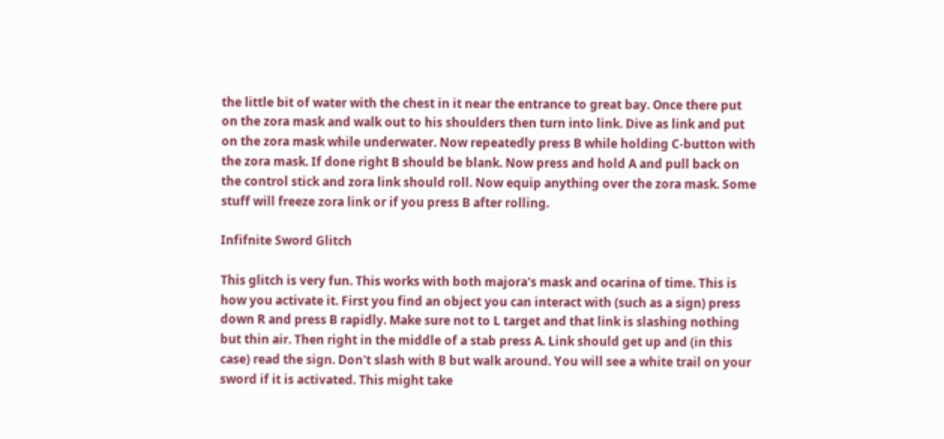the little bit of water with the chest in it near the entrance to great bay. Once there put on the zora mask and walk out to his shoulders then turn into link. Dive as link and put on the zora mask while underwater. Now repeatedly press B while holding C-button with the zora mask. If done right B should be blank. Now press and hold A and pull back on the control stick and zora link should roll. Now equip anything over the zora mask. Some stuff will freeze zora link or if you press B after rolling.

Infifnite Sword Glitch

This glitch is very fun. This works with both majora's mask and ocarina of time. This is how you activate it. First you find an object you can interact with (such as a sign) press down R and press B rapidly. Make sure not to L target and that link is slashing nothing but thin air. Then right in the middle of a stab press A. Link should get up and (in this case) read the sign. Don't slash with B but walk around. You will see a white trail on your sword if it is activated. This might take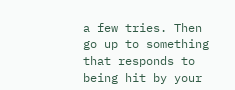a few tries. Then go up to something that responds to being hit by your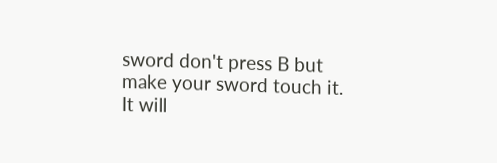sword don't press B but make your sword touch it. It will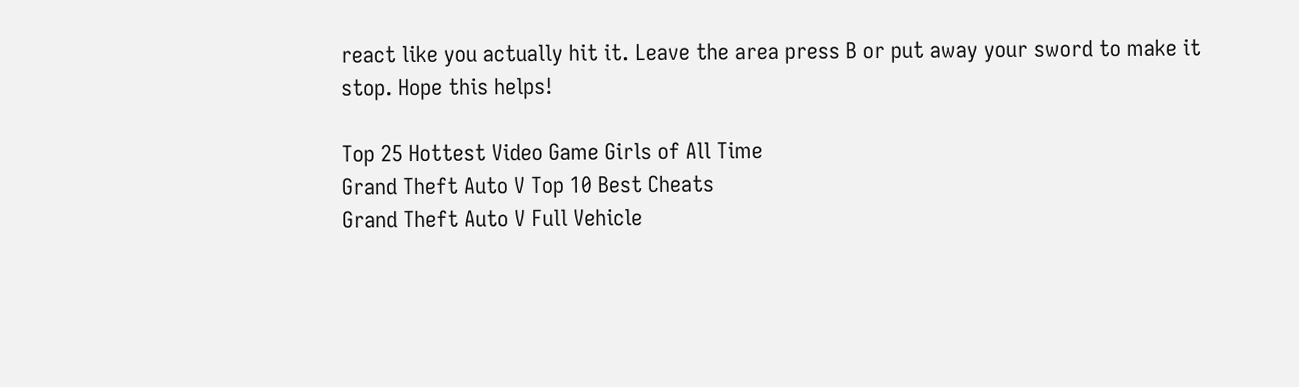react like you actually hit it. Leave the area press B or put away your sword to make it stop. Hope this helps!

Top 25 Hottest Video Game Girls of All Time
Grand Theft Auto V Top 10 Best Cheats
Grand Theft Auto V Full Vehicle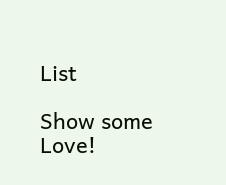List

Show some Love!